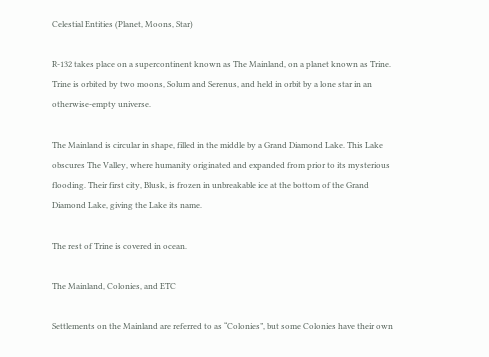Celestial Entities (Planet, Moons, Star)

R-132 takes place on a supercontinent known as The Mainland, on a planet known as Trine. Trine is orbited by two moons, Solum and Serenus, and held in orbit by a lone star in an otherwise-empty universe.

The Mainland is circular in shape, filled in the middle by a Grand Diamond Lake. This Lake obscures The Valley, where humanity originated and expanded from prior to its mysterious flooding. Their first city, Blusk, is frozen in unbreakable ice at the bottom of the Grand Diamond Lake, giving the Lake its name.

The rest of Trine is covered in ocean.

The Mainland, Colonies, and ETC

Settlements on the Mainland are referred to as “Colonies”, but some Colonies have their own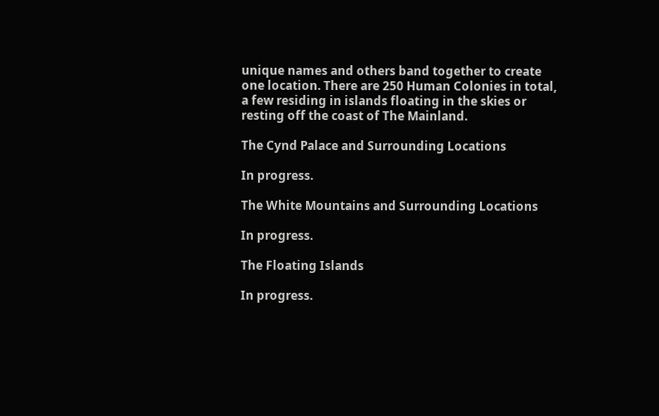unique names and others band together to create one location. There are 250 Human Colonies in total, a few residing in islands floating in the skies or resting off the coast of The Mainland.

The Cynd Palace and Surrounding Locations

In progress.

The White Mountains and Surrounding Locations

In progress.

The Floating Islands

In progress.